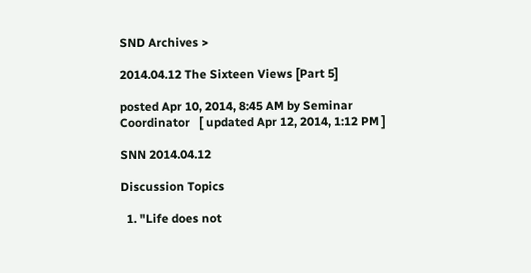SND Archives >

2014.04.12 The Sixteen Views [Part 5]

posted Apr 10, 2014, 8:45 AM by Seminar Coordinator   [ updated Apr 12, 2014, 1:12 PM ]

SNN 2014.04.12

Discussion Topics

  1. "Life does not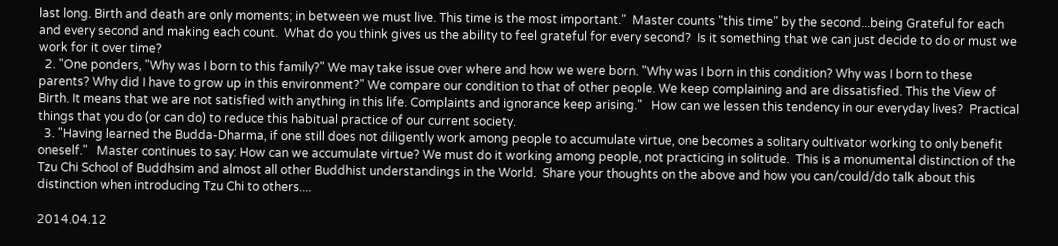last long. Birth and death are only moments; in between we must live. This time is the most important."  Master counts "this time" by the second...being Grateful for each and every second and making each count.  What do you think gives us the ability to feel grateful for every second?  Is it something that we can just decide to do or must we work for it over time?
  2. "One ponders, "Why was I born to this family?" We may take issue over where and how we were born. "Why was I born in this condition? Why was I born to these parents? Why did I have to grow up in this environment?" We compare our condition to that of other people. We keep complaining and are dissatisfied. This the View of Birth. It means that we are not satisfied with anything in this life. Complaints and ignorance keep arising."   How can we lessen this tendency in our everyday lives?  Practical things that you do (or can do) to reduce this habitual practice of our current society.
  3. "Having learned the Budda-Dharma, if one still does not diligently work among people to accumulate virtue, one becomes a solitary oultivator working to only benefit oneself."   Master continues to say: How can we accumulate virtue? We must do it working among people, not practicing in solitude.  This is a monumental distinction of the Tzu Chi School of Buddhsim and almost all other Buddhist understandings in the World.  Share your thoughts on the above and how you can/could/do talk about this distinction when introducing Tzu Chi to others....

2014.04.12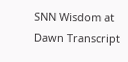SNN Wisdom at Dawn Transcript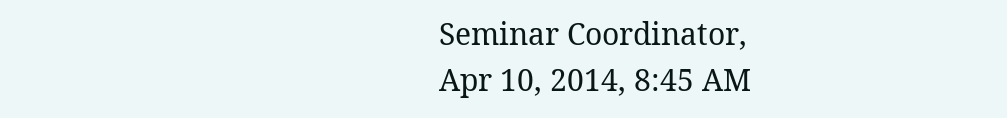Seminar Coordinator,
Apr 10, 2014, 8:45 AM